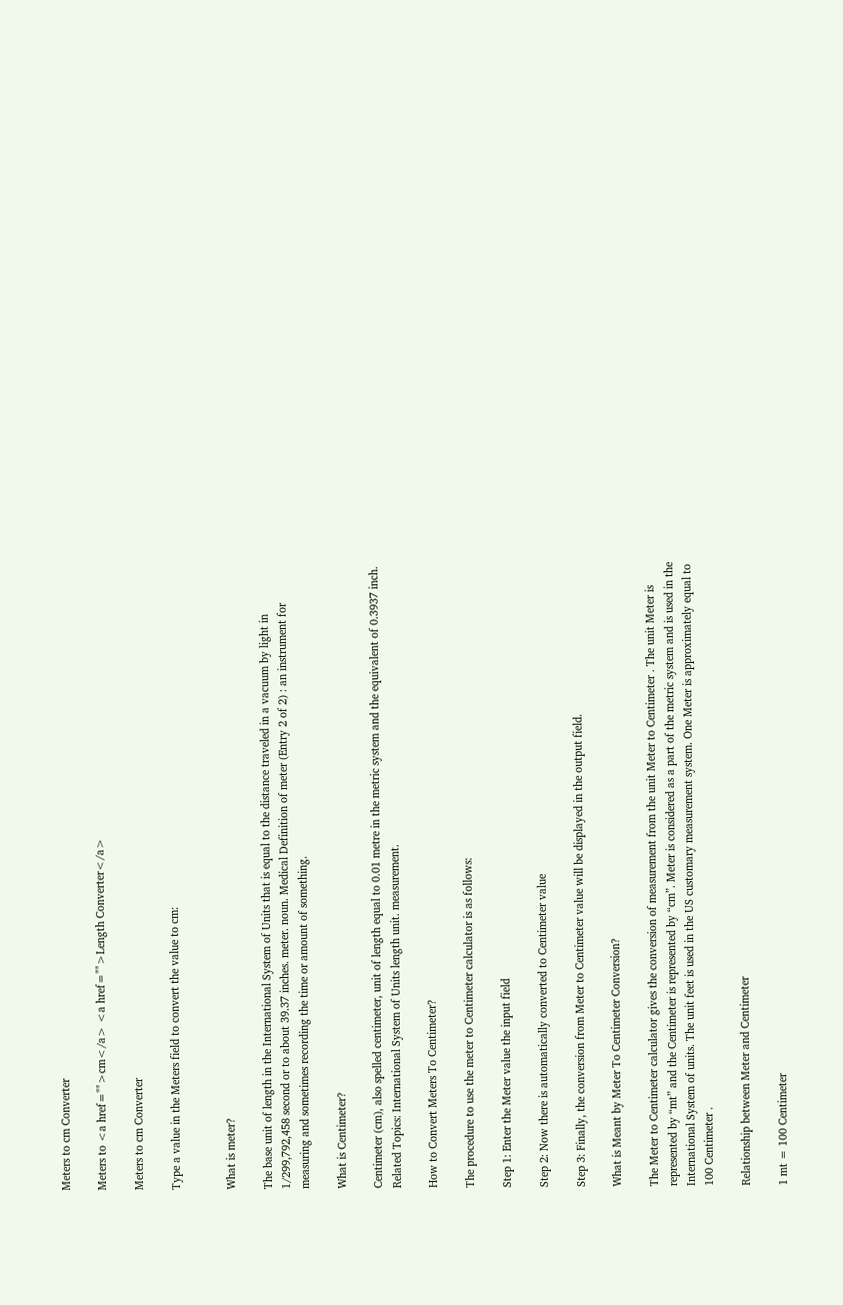Meters to cm Converter

Meters to <a href="">cm</a> <a href="">Length Converter</a>

Meters to cm Converter

Type a value in the Meters field to convert the value to cm:


What is meter?

The base unit of length in the International System of Units that is equal to the distance traveled in a vacuum by light in 1/299,792,458 second or to about 39.37 inches. meter. noun. Medical Definition of meter (Entry 2 of 2) : an instrument for measuring and sometimes recording the time or amount of something.

What is Centimeter?

Centimeter (cm), also spelled centimeter, unit of length equal to 0.01 metre in the metric system and the equivalent of 0.3937 inch. Related Topics: International System of Units length unit. measurement.

How to Convert Meters To Centimeter?

The procedure to use the meter to Centimeter calculator is as follows:

Step 1: Enter the Meter value the input field

Step 2: Now there is automatically converted to Centimeter value

Step 3: Finally, the conversion from Meter to Centimeter value will be displayed in the output field.

What is Meant by Meter To Centimeter Conversion?

The Meter to Centimeter calculator gives the conversion of measurement from the unit Meter to Centimeter . The unit Meter is represented by “mt” and the Centimeter is represented by “cm”. Meter is considered as a part of the metric system and is used in the International System of units. The unit feet is used in the US customary measurement system. One Meter is approximately equal to 100 Centimeter .

Relationship between Meter and Centimeter

1 mt = 100 Centimeter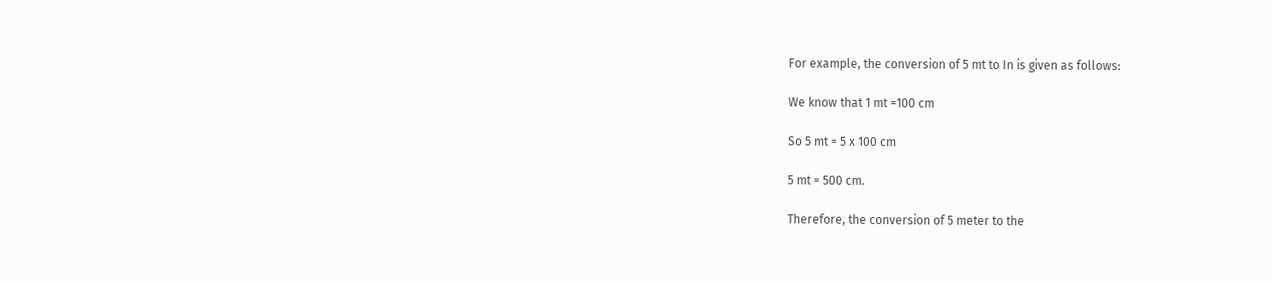For example, the conversion of 5 mt to In is given as follows:

We know that 1 mt =100 cm

So 5 mt = 5 x 100 cm

5 mt = 500 cm.

Therefore, the conversion of 5 meter to the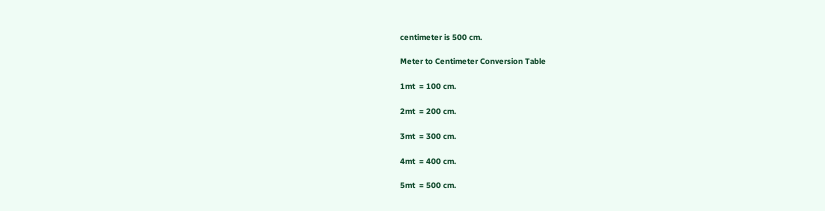centimeter is 500 cm.

Meter to Centimeter Conversion Table

1mt  = 100 cm.

2mt  = 200 cm.

3mt  = 300 cm.

4mt  = 400 cm.

5mt  = 500 cm.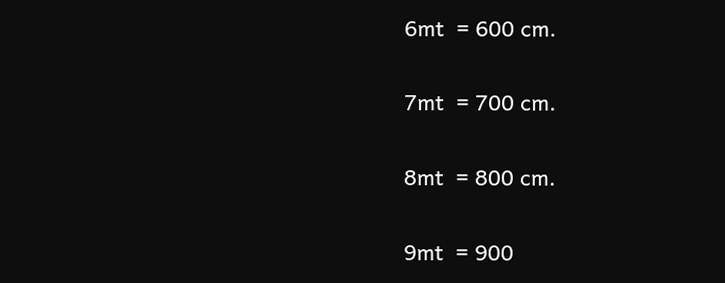6mt  = 600 cm.

7mt  = 700 cm.

8mt  = 800 cm.

9mt  = 900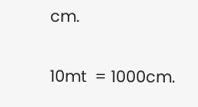cm.

10mt  = 1000cm.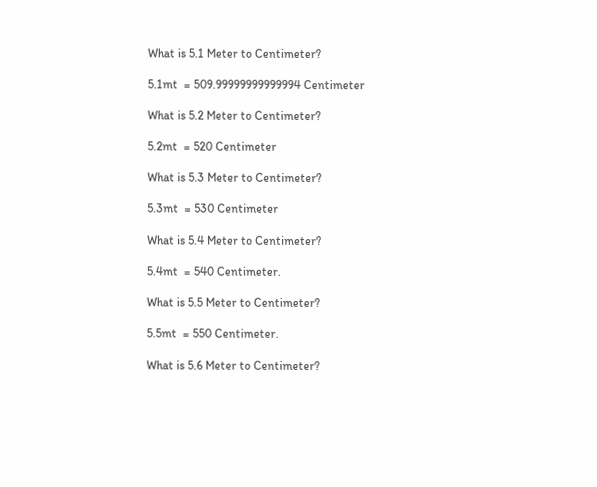What is 5.1 Meter to Centimeter?

5.1mt  = 509.99999999999994 Centimeter

What is 5.2 Meter to Centimeter?

5.2mt  = 520 Centimeter

What is 5.3 Meter to Centimeter?

5.3mt  = 530 Centimeter

What is 5.4 Meter to Centimeter?

5.4mt  = 540 Centimeter.

What is 5.5 Meter to Centimeter?

5.5mt  = 550 Centimeter.

What is 5.6 Meter to Centimeter?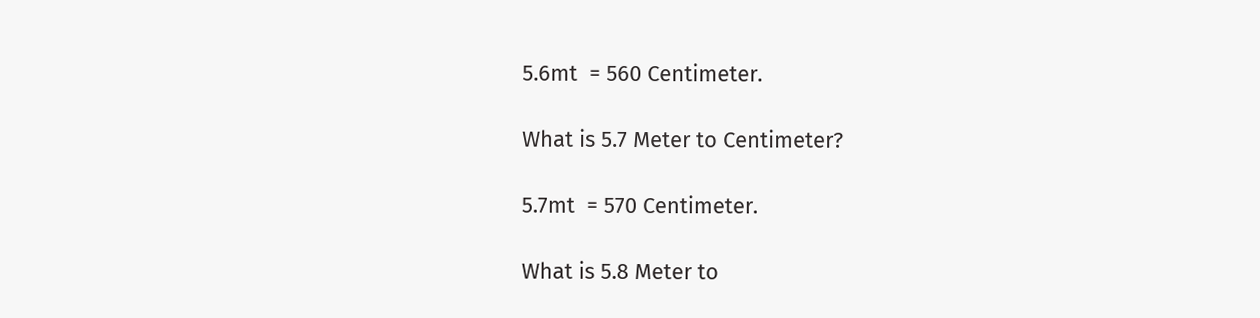5.6mt  = 560 Centimeter.

What is 5.7 Meter to Centimeter?

5.7mt  = 570 Centimeter.

What is 5.8 Meter to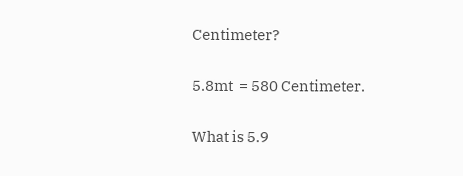Centimeter?

5.8mt  = 580 Centimeter.

What is 5.9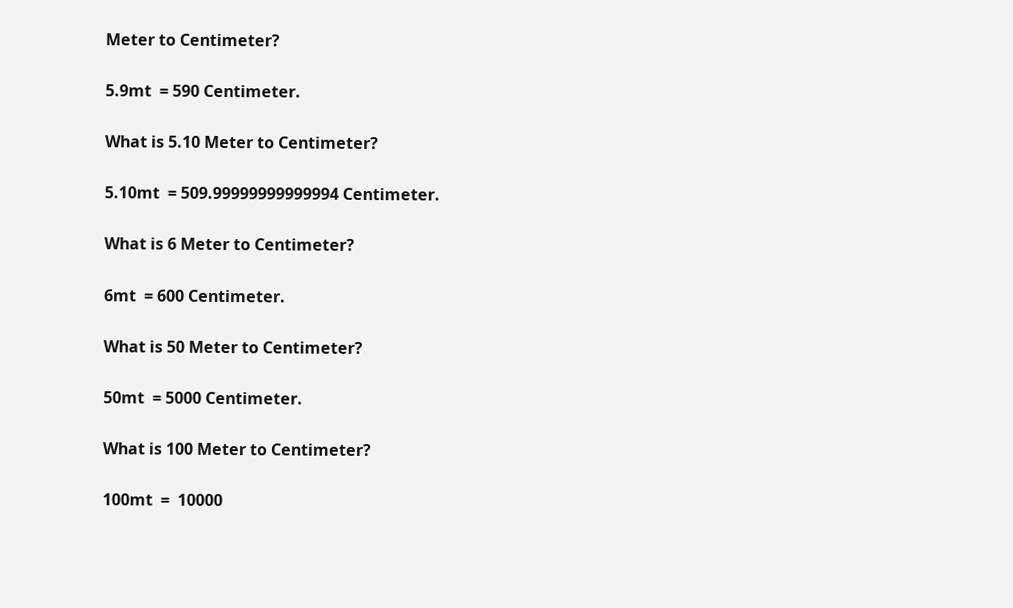Meter to Centimeter?

5.9mt  = 590 Centimeter.

What is 5.10 Meter to Centimeter?

5.10mt  = 509.99999999999994 Centimeter.

What is 6 Meter to Centimeter?

6mt  = 600 Centimeter.

What is 50 Meter to Centimeter?

50mt  = 5000 Centimeter.

What is 100 Meter to Centimeter?

100mt  =  10000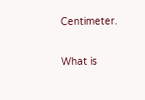Centimeter.

What is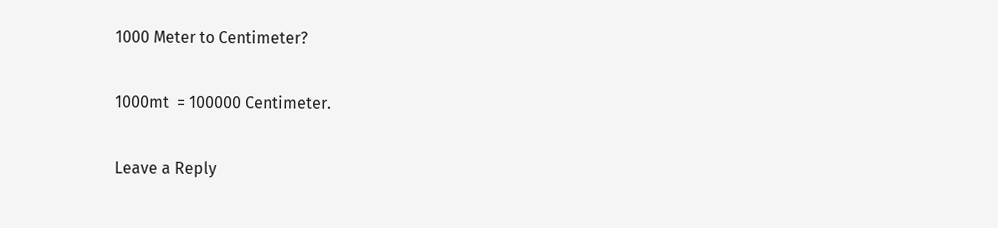1000 Meter to Centimeter?

1000mt  = 100000 Centimeter.

Leave a Reply